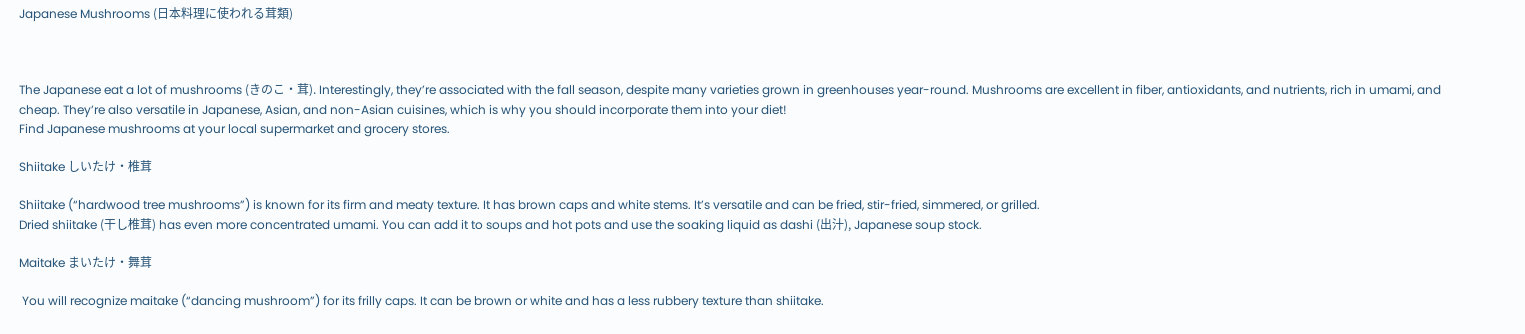Japanese Mushrooms (日本料理に使われる茸類)



The Japanese eat a lot of mushrooms (きのこ・茸). Interestingly, they’re associated with the fall season, despite many varieties grown in greenhouses year-round. Mushrooms are excellent in fiber, antioxidants, and nutrients, rich in umami, and cheap. They’re also versatile in Japanese, Asian, and non-Asian cuisines, which is why you should incorporate them into your diet!
Find Japanese mushrooms at your local supermarket and grocery stores.

Shiitake しいたけ・椎茸

Shiitake (“hardwood tree mushrooms”) is known for its firm and meaty texture. It has brown caps and white stems. It’s versatile and can be fried, stir-fried, simmered, or grilled.
Dried shiitake (干し椎茸) has even more concentrated umami. You can add it to soups and hot pots and use the soaking liquid as dashi (出汁), Japanese soup stock.

Maitake まいたけ・舞茸

 You will recognize maitake (“dancing mushroom”) for its frilly caps. It can be brown or white and has a less rubbery texture than shiitake.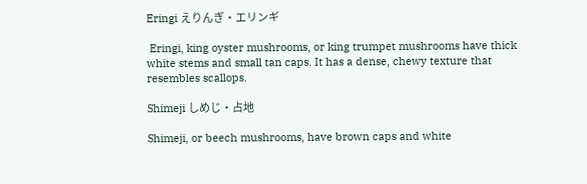Eringi えりんぎ・エリンギ

 Eringi, king oyster mushrooms, or king trumpet mushrooms have thick white stems and small tan caps. It has a dense, chewy texture that resembles scallops.

Shimeji しめじ・占地

Shimeji, or beech mushrooms, have brown caps and white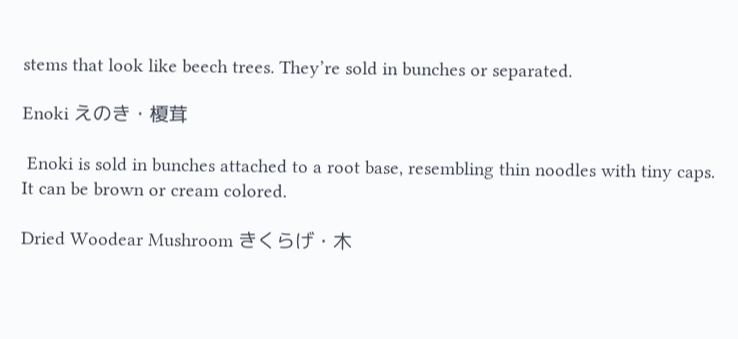stems that look like beech trees. They’re sold in bunches or separated.

Enoki えのき・榎茸

 Enoki is sold in bunches attached to a root base, resembling thin noodles with tiny caps. It can be brown or cream colored.

Dried Woodear Mushroom きくらげ・木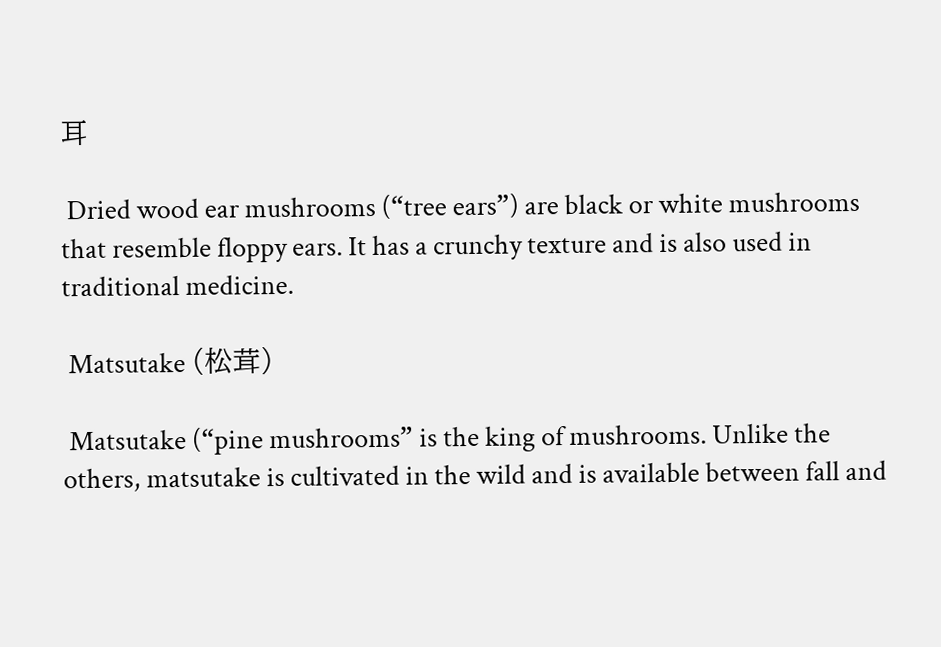耳

 Dried wood ear mushrooms (“tree ears”) are black or white mushrooms that resemble floppy ears. It has a crunchy texture and is also used in traditional medicine.

 Matsutake (松茸)

 Matsutake (“pine mushrooms” is the king of mushrooms. Unlike the others, matsutake is cultivated in the wild and is available between fall and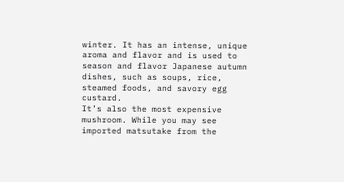winter. It has an intense, unique aroma and flavor and is used to season and flavor Japanese autumn dishes, such as soups, rice, steamed foods, and savory egg custard.
It’s also the most expensive mushroom. While you may see imported matsutake from the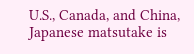U.S., Canada, and China, Japanese matsutake is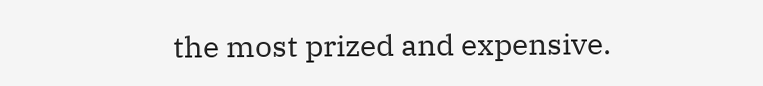the most prized and expensive.